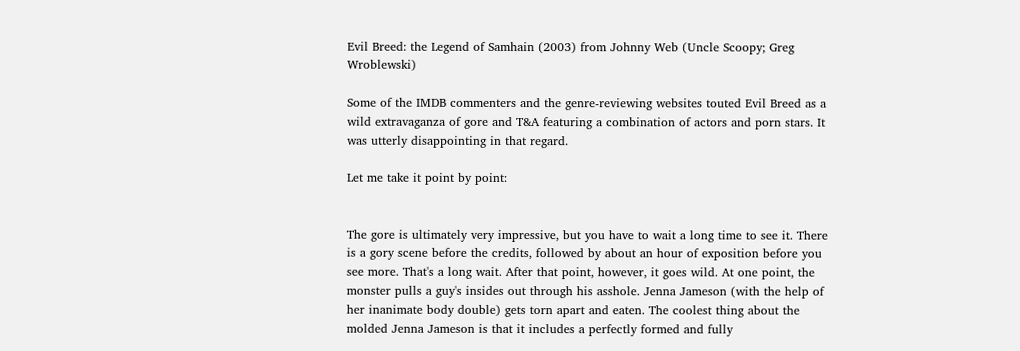Evil Breed: the Legend of Samhain (2003) from Johnny Web (Uncle Scoopy; Greg Wroblewski)

Some of the IMDB commenters and the genre-reviewing websites touted Evil Breed as a wild extravaganza of gore and T&A featuring a combination of actors and porn stars. It was utterly disappointing in that regard.

Let me take it point by point:


The gore is ultimately very impressive, but you have to wait a long time to see it. There is a gory scene before the credits, followed by about an hour of exposition before you see more. That's a long wait. After that point, however, it goes wild. At one point, the monster pulls a guy's insides out through his asshole. Jenna Jameson (with the help of her inanimate body double) gets torn apart and eaten. The coolest thing about the molded Jenna Jameson is that it includes a perfectly formed and fully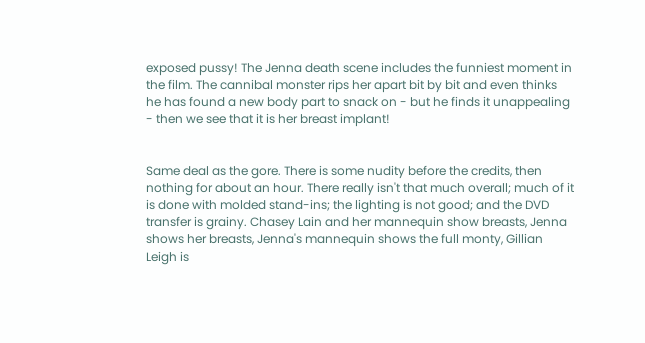exposed pussy! The Jenna death scene includes the funniest moment in the film. The cannibal monster rips her apart bit by bit and even thinks he has found a new body part to snack on - but he finds it unappealing - then we see that it is her breast implant!


Same deal as the gore. There is some nudity before the credits, then nothing for about an hour. There really isn't that much overall; much of it is done with molded stand-ins; the lighting is not good; and the DVD transfer is grainy. Chasey Lain and her mannequin show breasts, Jenna shows her breasts, Jenna's mannequin shows the full monty, Gillian Leigh is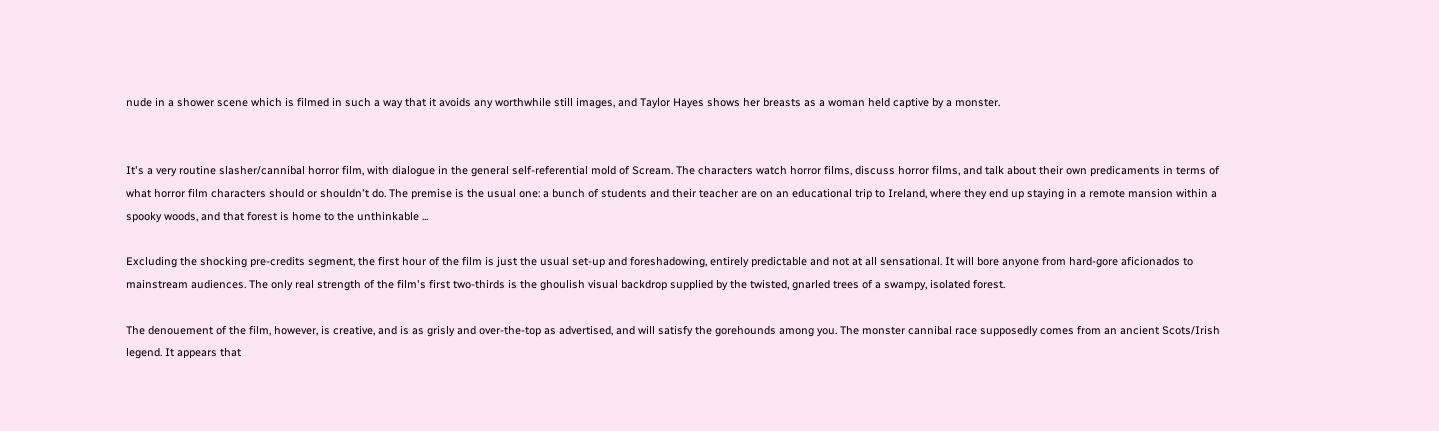nude in a shower scene which is filmed in such a way that it avoids any worthwhile still images, and Taylor Hayes shows her breasts as a woman held captive by a monster.


It's a very routine slasher/cannibal horror film, with dialogue in the general self-referential mold of Scream. The characters watch horror films, discuss horror films, and talk about their own predicaments in terms of what horror film characters should or shouldn't do. The premise is the usual one: a bunch of students and their teacher are on an educational trip to Ireland, where they end up staying in a remote mansion within a spooky woods, and that forest is home to the unthinkable ...

Excluding the shocking pre-credits segment, the first hour of the film is just the usual set-up and foreshadowing, entirely predictable and not at all sensational. It will bore anyone from hard-gore aficionados to mainstream audiences. The only real strength of the film's first two-thirds is the ghoulish visual backdrop supplied by the twisted, gnarled trees of a swampy, isolated forest.

The denouement of the film, however, is creative, and is as grisly and over-the-top as advertised, and will satisfy the gorehounds among you. The monster cannibal race supposedly comes from an ancient Scots/Irish legend. It appears that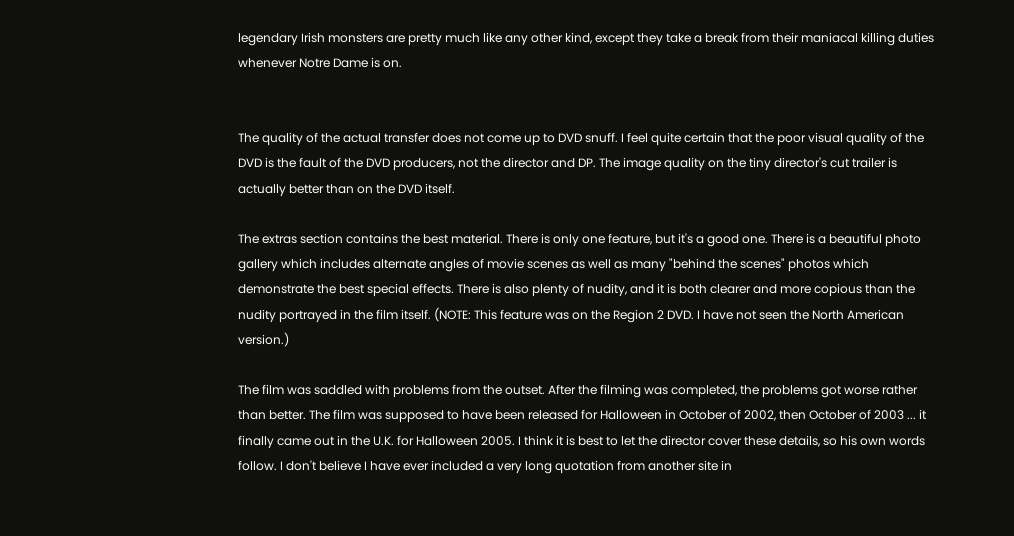legendary Irish monsters are pretty much like any other kind, except they take a break from their maniacal killing duties whenever Notre Dame is on.


The quality of the actual transfer does not come up to DVD snuff. I feel quite certain that the poor visual quality of the DVD is the fault of the DVD producers, not the director and DP. The image quality on the tiny director's cut trailer is actually better than on the DVD itself.

The extras section contains the best material. There is only one feature, but it's a good one. There is a beautiful photo gallery which includes alternate angles of movie scenes as well as many "behind the scenes" photos which demonstrate the best special effects. There is also plenty of nudity, and it is both clearer and more copious than the nudity portrayed in the film itself. (NOTE: This feature was on the Region 2 DVD. I have not seen the North American version.)

The film was saddled with problems from the outset. After the filming was completed, the problems got worse rather than better. The film was supposed to have been released for Halloween in October of 2002, then October of 2003 ... it finally came out in the U.K. for Halloween 2005. I think it is best to let the director cover these details, so his own words follow. I don't believe I have ever included a very long quotation from another site in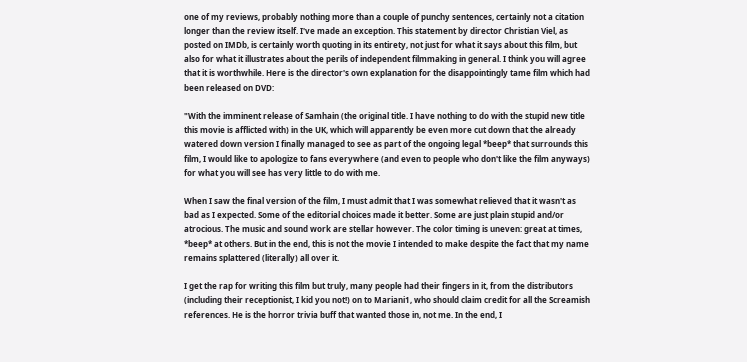one of my reviews, probably nothing more than a couple of punchy sentences, certainly not a citation longer than the review itself. I've made an exception. This statement by director Christian Viel, as posted on IMDb, is certainly worth quoting in its entirety, not just for what it says about this film, but also for what it illustrates about the perils of independent filmmaking in general. I think you will agree that it is worthwhile. Here is the director's own explanation for the disappointingly tame film which had been released on DVD:

"With the imminent release of Samhain (the original title. I have nothing to do with the stupid new title this movie is afflicted with) in the UK, which will apparently be even more cut down that the already watered down version I finally managed to see as part of the ongoing legal *beep* that surrounds this film, I would like to apologize to fans everywhere (and even to people who don't like the film anyways) for what you will see has very little to do with me.

When I saw the final version of the film, I must admit that I was somewhat relieved that it wasn't as bad as I expected. Some of the editorial choices made it better. Some are just plain stupid and/or atrocious. The music and sound work are stellar however. The color timing is uneven: great at times, *beep* at others. But in the end, this is not the movie I intended to make despite the fact that my name remains splattered (literally) all over it.

I get the rap for writing this film but truly, many people had their fingers in it, from the distributors (including their receptionist, I kid you not!) on to Mariani1, who should claim credit for all the Screamish references. He is the horror trivia buff that wanted those in, not me. In the end, I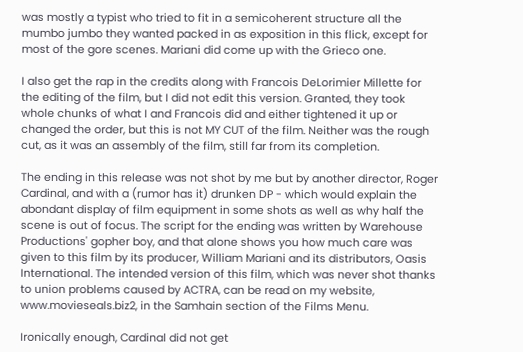was mostly a typist who tried to fit in a semicoherent structure all the mumbo jumbo they wanted packed in as exposition in this flick, except for most of the gore scenes. Mariani did come up with the Grieco one.

I also get the rap in the credits along with Francois DeLorimier Millette for the editing of the film, but I did not edit this version. Granted, they took whole chunks of what I and Francois did and either tightened it up or changed the order, but this is not MY CUT of the film. Neither was the rough cut, as it was an assembly of the film, still far from its completion.

The ending in this release was not shot by me but by another director, Roger Cardinal, and with a (rumor has it) drunken DP - which would explain the abondant display of film equipment in some shots as well as why half the scene is out of focus. The script for the ending was written by Warehouse Productions' gopher boy, and that alone shows you how much care was given to this film by its producer, William Mariani and its distributors, Oasis International. The intended version of this film, which was never shot thanks to union problems caused by ACTRA, can be read on my website, www.movieseals.biz2, in the Samhain section of the Films Menu.

Ironically enough, Cardinal did not get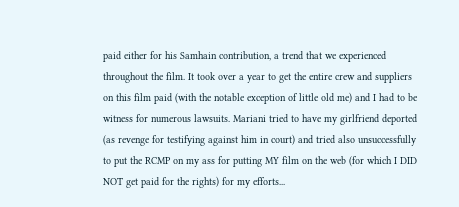paid either for his Samhain contribution, a trend that we experienced throughout the film. It took over a year to get the entire crew and suppliers on this film paid (with the notable exception of little old me) and I had to be witness for numerous lawsuits. Mariani tried to have my girlfriend deported (as revenge for testifying against him in court) and tried also unsuccessfully to put the RCMP on my ass for putting MY film on the web (for which I DID NOT get paid for the rights) for my efforts...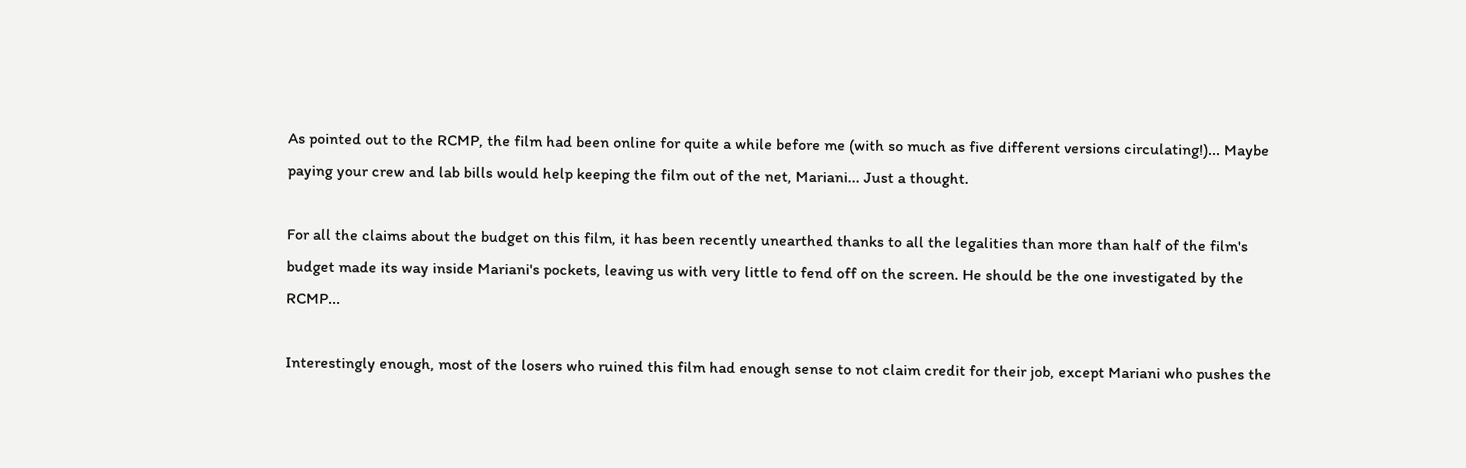As pointed out to the RCMP, the film had been online for quite a while before me (with so much as five different versions circulating!)... Maybe paying your crew and lab bills would help keeping the film out of the net, Mariani... Just a thought.

For all the claims about the budget on this film, it has been recently unearthed thanks to all the legalities than more than half of the film's budget made its way inside Mariani's pockets, leaving us with very little to fend off on the screen. He should be the one investigated by the RCMP...

Interestingly enough, most of the losers who ruined this film had enough sense to not claim credit for their job, except Mariani who pushes the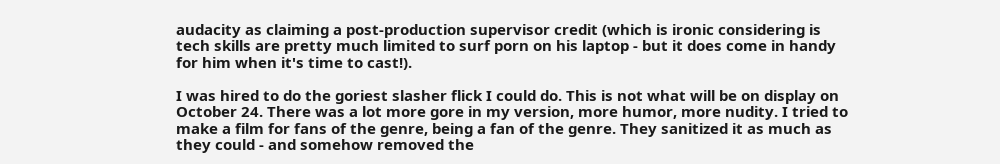audacity as claiming a post-production supervisor credit (which is ironic considering is tech skills are pretty much limited to surf porn on his laptop - but it does come in handy for him when it's time to cast!).

I was hired to do the goriest slasher flick I could do. This is not what will be on display on October 24. There was a lot more gore in my version, more humor, more nudity. I tried to make a film for fans of the genre, being a fan of the genre. They sanitized it as much as they could - and somehow removed the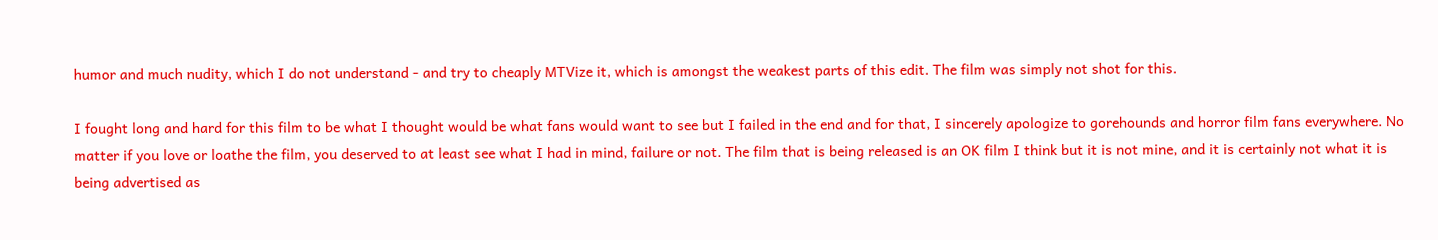humor and much nudity, which I do not understand - and try to cheaply MTVize it, which is amongst the weakest parts of this edit. The film was simply not shot for this.

I fought long and hard for this film to be what I thought would be what fans would want to see but I failed in the end and for that, I sincerely apologize to gorehounds and horror film fans everywhere. No matter if you love or loathe the film, you deserved to at least see what I had in mind, failure or not. The film that is being released is an OK film I think but it is not mine, and it is certainly not what it is being advertised as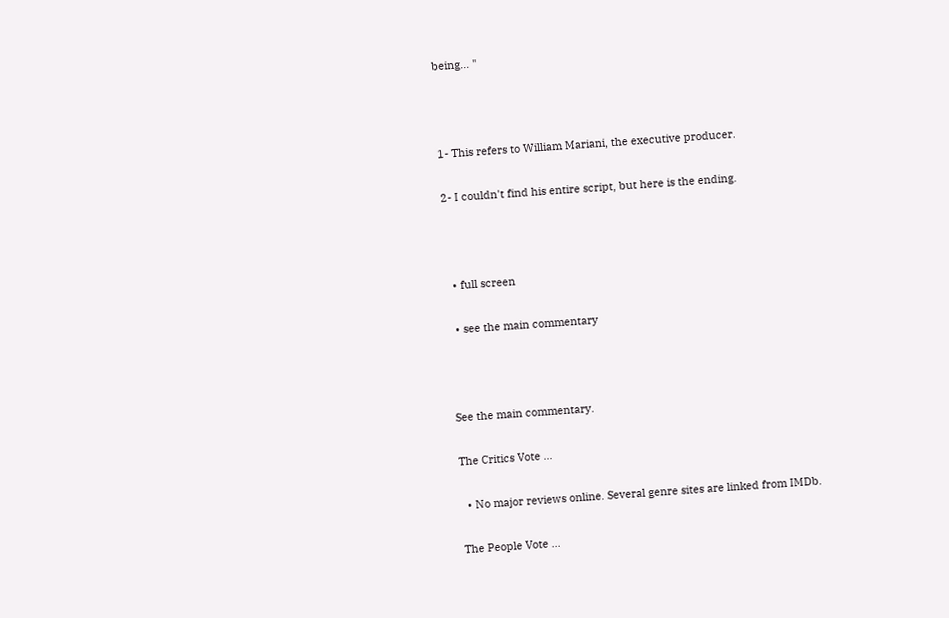being... "



1- This refers to William Mariani, the executive producer.

2- I couldn't find his entire script, but here is the ending.



  • full screen

  • see the main commentary



See the main commentary.

The Critics Vote ...

  • No major reviews online. Several genre sites are linked from IMDb.

The People Vote ...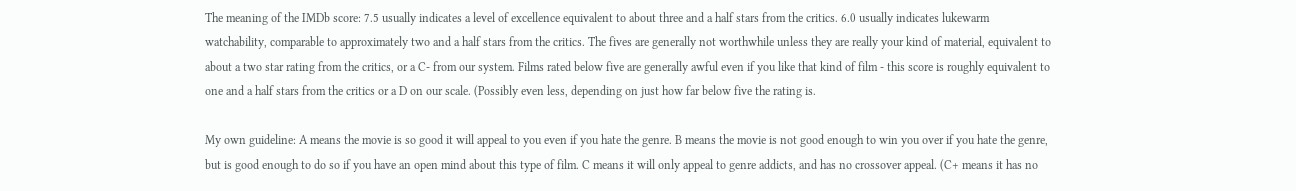The meaning of the IMDb score: 7.5 usually indicates a level of excellence equivalent to about three and a half stars from the critics. 6.0 usually indicates lukewarm watchability, comparable to approximately two and a half stars from the critics. The fives are generally not worthwhile unless they are really your kind of material, equivalent to about a two star rating from the critics, or a C- from our system. Films rated below five are generally awful even if you like that kind of film - this score is roughly equivalent to one and a half stars from the critics or a D on our scale. (Possibly even less, depending on just how far below five the rating is.

My own guideline: A means the movie is so good it will appeal to you even if you hate the genre. B means the movie is not good enough to win you over if you hate the genre, but is good enough to do so if you have an open mind about this type of film. C means it will only appeal to genre addicts, and has no crossover appeal. (C+ means it has no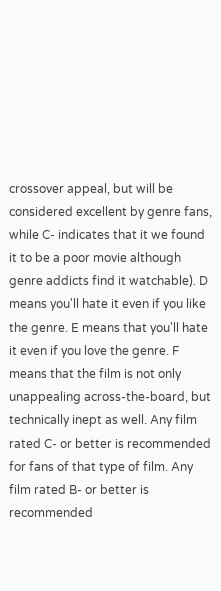crossover appeal, but will be considered excellent by genre fans, while C- indicates that it we found it to be a poor movie although genre addicts find it watchable). D means you'll hate it even if you like the genre. E means that you'll hate it even if you love the genre. F means that the film is not only unappealing across-the-board, but technically inept as well. Any film rated C- or better is recommended for fans of that type of film. Any film rated B- or better is recommended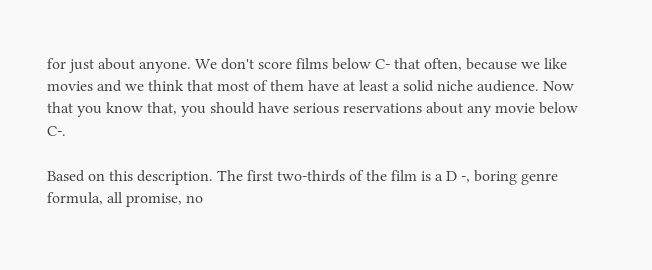for just about anyone. We don't score films below C- that often, because we like movies and we think that most of them have at least a solid niche audience. Now that you know that, you should have serious reservations about any movie below C-.

Based on this description. The first two-thirds of the film is a D -, boring genre formula, all promise, no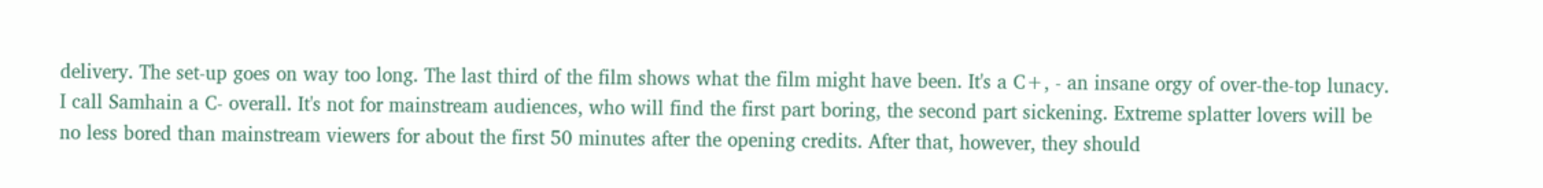delivery. The set-up goes on way too long. The last third of the film shows what the film might have been. It's a C+, - an insane orgy of over-the-top lunacy. I call Samhain a C- overall. It's not for mainstream audiences, who will find the first part boring, the second part sickening. Extreme splatter lovers will be no less bored than mainstream viewers for about the first 50 minutes after the opening credits. After that, however, they should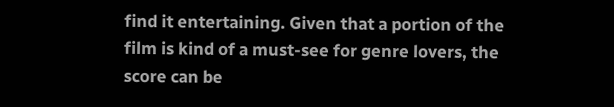find it entertaining. Given that a portion of the film is kind of a must-see for genre lovers, the score can be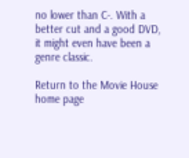no lower than C-. With a better cut and a good DVD, it might even have been a genre classic.

Return to the Movie House home page